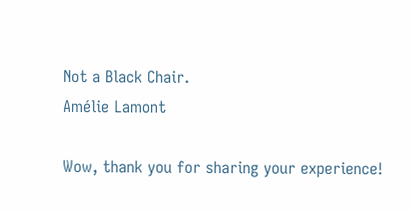Not a Black Chair.
Amélie Lamont

Wow, thank you for sharing your experience!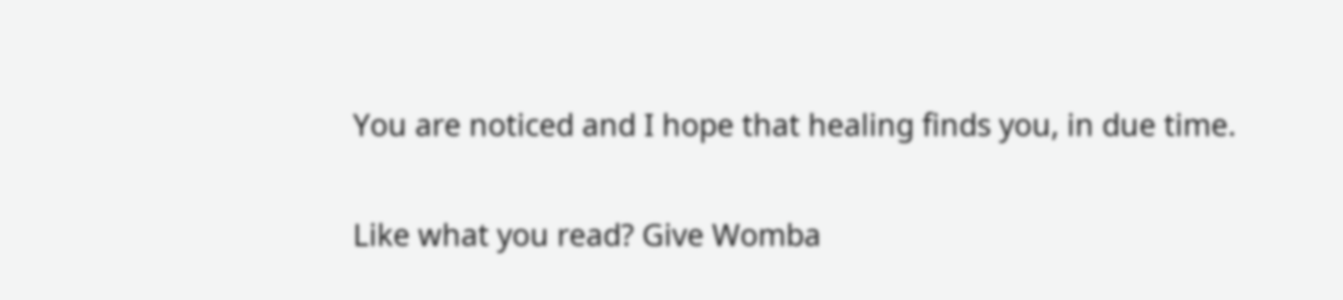You are noticed and I hope that healing finds you, in due time.

Like what you read? Give Womba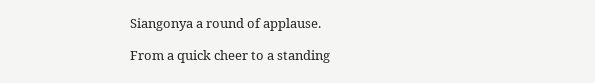Siangonya a round of applause.

From a quick cheer to a standing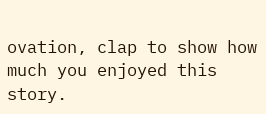ovation, clap to show how much you enjoyed this story.